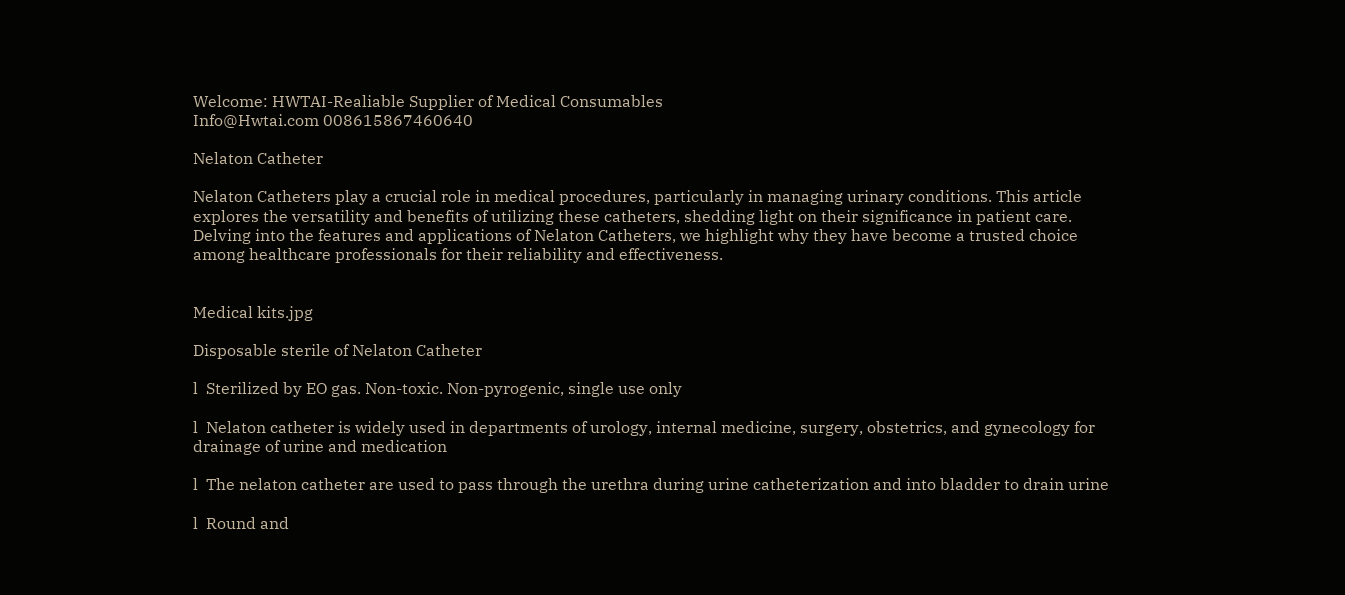Welcome: HWTAI-Realiable Supplier of Medical Consumables
Info@Hwtai.com 008615867460640

Nelaton Catheter

Nelaton Catheters play a crucial role in medical procedures, particularly in managing urinary conditions. This article explores the versatility and benefits of utilizing these catheters, shedding light on their significance in patient care. Delving into the features and applications of Nelaton Catheters, we highlight why they have become a trusted choice among healthcare professionals for their reliability and effectiveness.


Medical kits.jpg

Disposable sterile of Nelaton Catheter

l  Sterilized by EO gas. Non-toxic. Non-pyrogenic, single use only

l  Nelaton catheter is widely used in departments of urology, internal medicine, surgery, obstetrics, and gynecology for drainage of urine and medication

l  The nelaton catheter are used to pass through the urethra during urine catheterization and into bladder to drain urine

l  Round and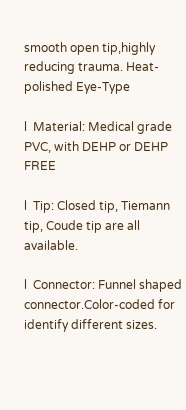smooth open tip,highly reducing trauma. Heat-polished Eye-Type

l  Material: Medical grade PVC, with DEHP or DEHP FREE

l  Tip: Closed tip, Tiemann tip, Coude tip are all available.

l  Connector: Funnel shaped connector.Color-coded for identify different sizes.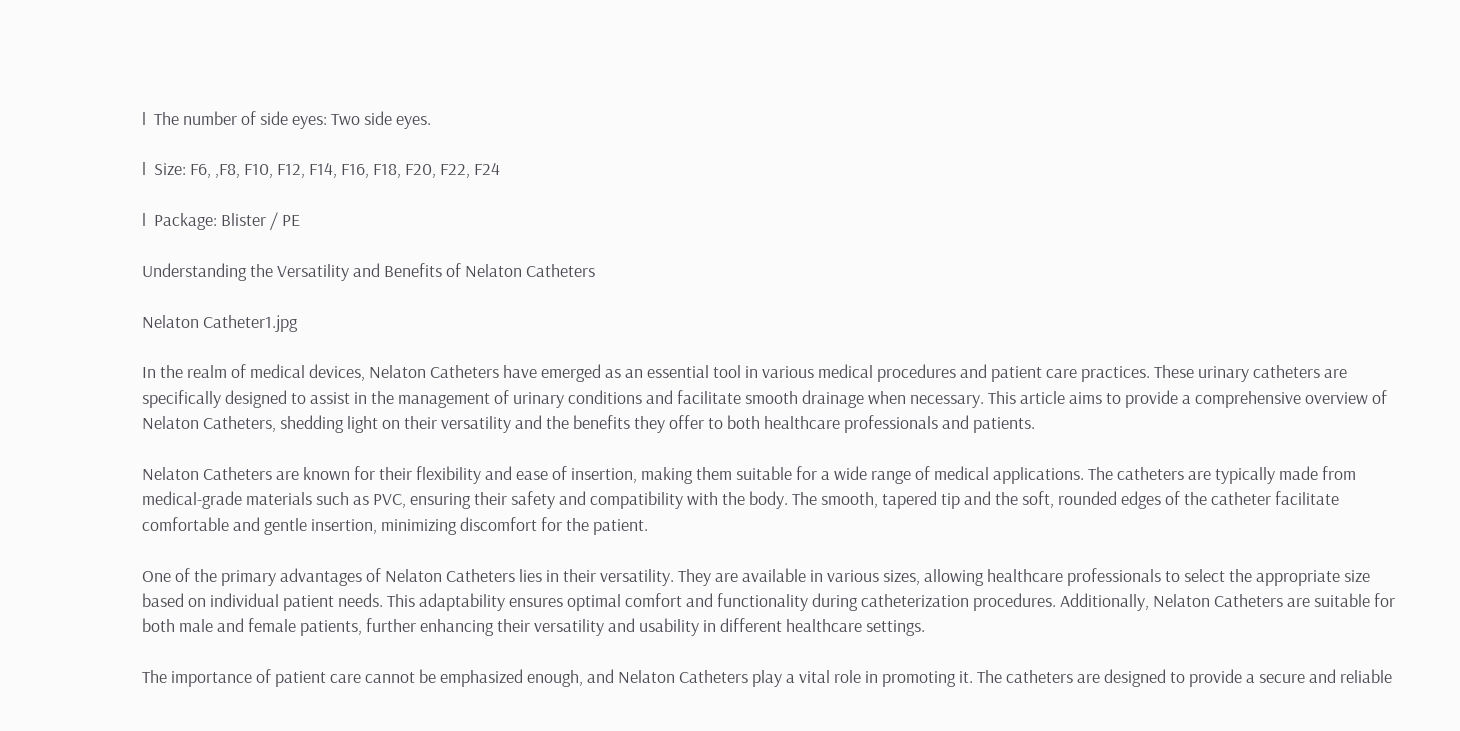l  The number of side eyes: Two side eyes.

l  Size: F6, ,F8, F10, F12, F14, F16, F18, F20, F22, F24

l  Package: Blister / PE

Understanding the Versatility and Benefits of Nelaton Catheters

Nelaton Catheter1.jpg

In the realm of medical devices, Nelaton Catheters have emerged as an essential tool in various medical procedures and patient care practices. These urinary catheters are specifically designed to assist in the management of urinary conditions and facilitate smooth drainage when necessary. This article aims to provide a comprehensive overview of Nelaton Catheters, shedding light on their versatility and the benefits they offer to both healthcare professionals and patients.

Nelaton Catheters are known for their flexibility and ease of insertion, making them suitable for a wide range of medical applications. The catheters are typically made from medical-grade materials such as PVC, ensuring their safety and compatibility with the body. The smooth, tapered tip and the soft, rounded edges of the catheter facilitate comfortable and gentle insertion, minimizing discomfort for the patient.

One of the primary advantages of Nelaton Catheters lies in their versatility. They are available in various sizes, allowing healthcare professionals to select the appropriate size based on individual patient needs. This adaptability ensures optimal comfort and functionality during catheterization procedures. Additionally, Nelaton Catheters are suitable for both male and female patients, further enhancing their versatility and usability in different healthcare settings.

The importance of patient care cannot be emphasized enough, and Nelaton Catheters play a vital role in promoting it. The catheters are designed to provide a secure and reliable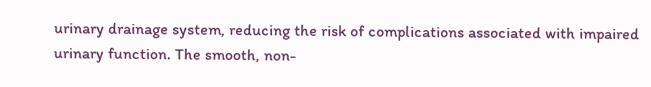urinary drainage system, reducing the risk of complications associated with impaired urinary function. The smooth, non-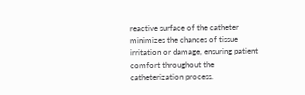reactive surface of the catheter minimizes the chances of tissue irritation or damage, ensuring patient comfort throughout the catheterization process.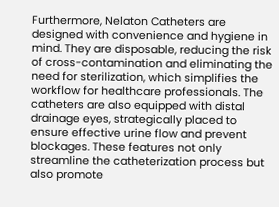Furthermore, Nelaton Catheters are designed with convenience and hygiene in mind. They are disposable, reducing the risk of cross-contamination and eliminating the need for sterilization, which simplifies the workflow for healthcare professionals. The catheters are also equipped with distal drainage eyes, strategically placed to ensure effective urine flow and prevent blockages. These features not only streamline the catheterization process but also promote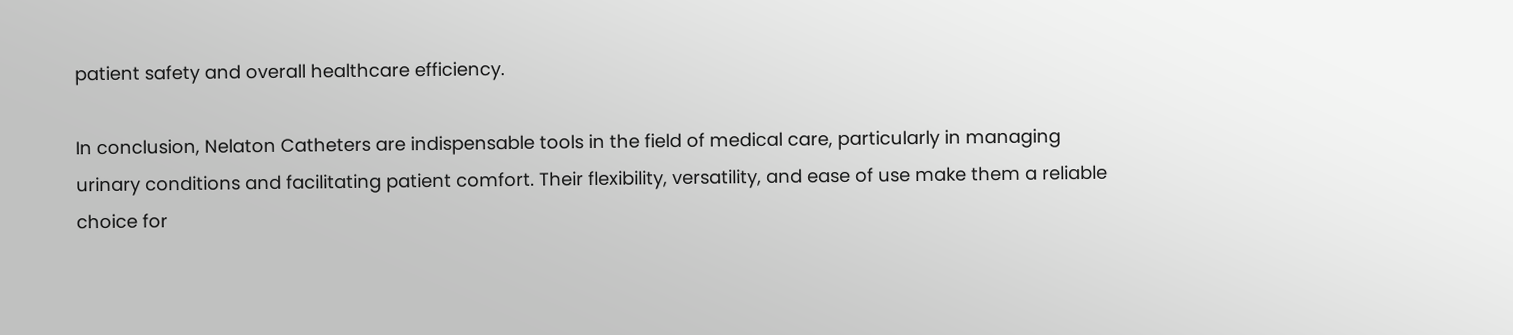patient safety and overall healthcare efficiency.

In conclusion, Nelaton Catheters are indispensable tools in the field of medical care, particularly in managing urinary conditions and facilitating patient comfort. Their flexibility, versatility, and ease of use make them a reliable choice for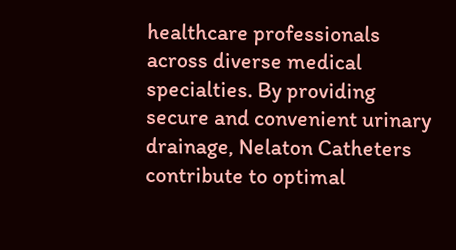healthcare professionals across diverse medical specialties. By providing secure and convenient urinary drainage, Nelaton Catheters contribute to optimal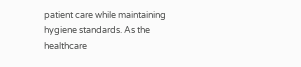patient care while maintaining hygiene standards. As the healthcare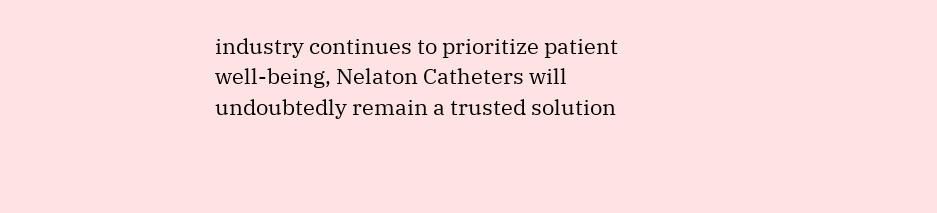industry continues to prioritize patient well-being, Nelaton Catheters will undoubtedly remain a trusted solution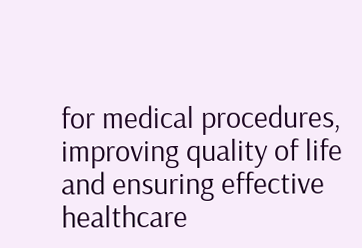for medical procedures, improving quality of life and ensuring effective healthcare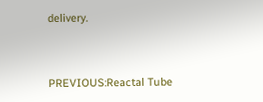delivery.


PREVIOUS:Reactal Tube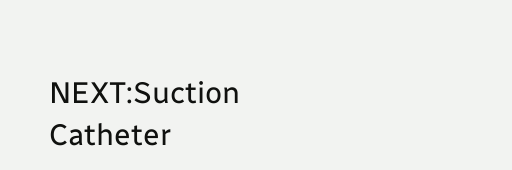NEXT:Suction Catheter